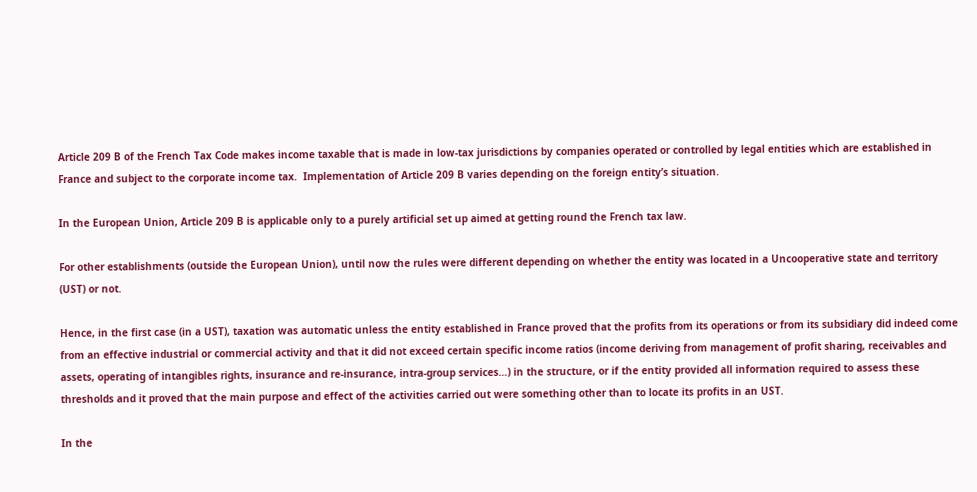Article 209 B of the French Tax Code makes income taxable that is made in low-tax jurisdictions by companies operated or controlled by legal entities which are established in France and subject to the corporate income tax.  Implementation of Article 209 B varies depending on the foreign entity’s situation.

In the European Union, Article 209 B is applicable only to a purely artificial set up aimed at getting round the French tax law.

For other establishments (outside the European Union), until now the rules were different depending on whether the entity was located in a Uncooperative state and territory (UST) or not.

Hence, in the first case (in a UST), taxation was automatic unless the entity established in France proved that the profits from its operations or from its subsidiary did indeed come from an effective industrial or commercial activity and that it did not exceed certain specific income ratios (income deriving from management of profit sharing, receivables and assets, operating of intangibles rights, insurance and re-insurance, intra-group services…) in the structure, or if the entity provided all information required to assess these thresholds and it proved that the main purpose and effect of the activities carried out were something other than to locate its profits in an UST.

In the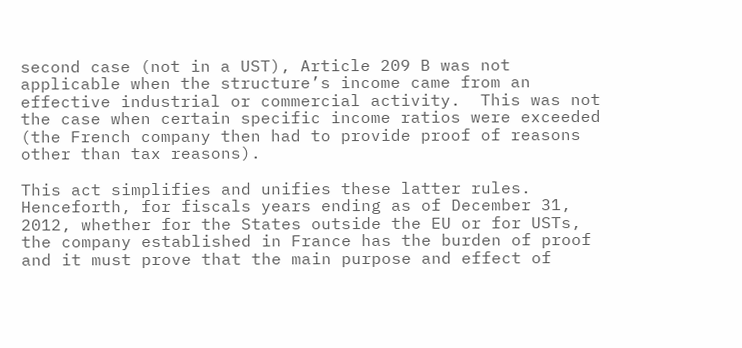second case (not in a UST), Article 209 B was not applicable when the structure’s income came from an effective industrial or commercial activity.  This was not the case when certain specific income ratios were exceeded (the French company then had to provide proof of reasons other than tax reasons).

This act simplifies and unifies these latter rules.  Henceforth, for fiscals years ending as of December 31, 2012, whether for the States outside the EU or for USTs, the company established in France has the burden of proof and it must prove that the main purpose and effect of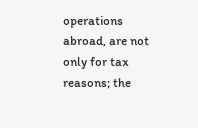operations abroad, are not only for tax reasons; the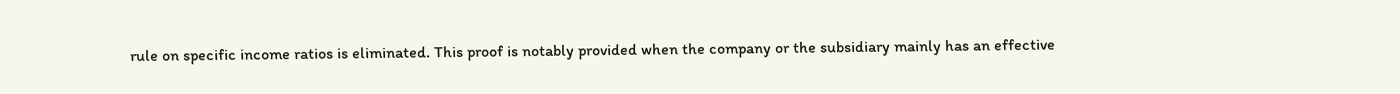rule on specific income ratios is eliminated. This proof is notably provided when the company or the subsidiary mainly has an effective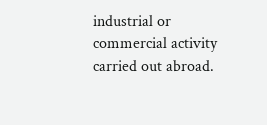industrial or commercial activity carried out abroad.